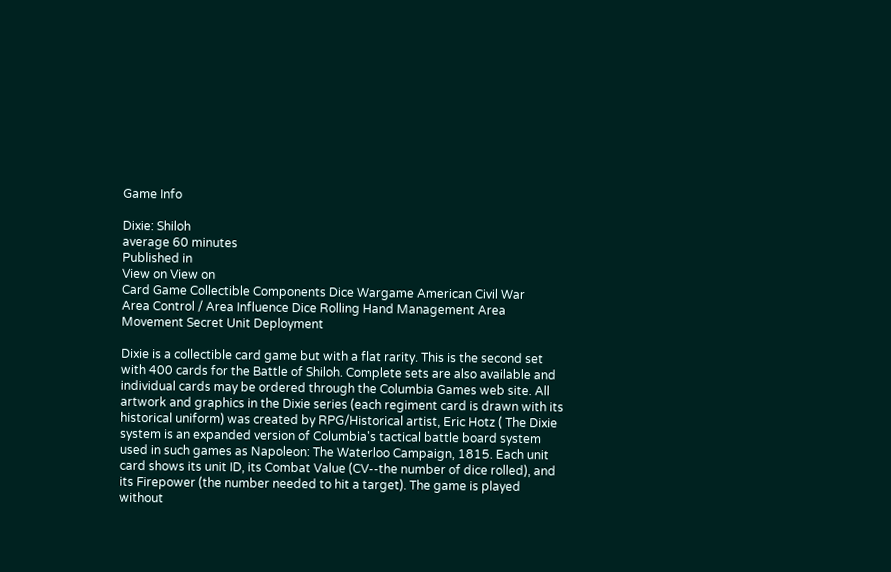Game Info

Dixie: Shiloh
average 60 minutes
Published in
View on View on
Card Game Collectible Components Dice Wargame American Civil War
Area Control / Area Influence Dice Rolling Hand Management Area Movement Secret Unit Deployment

Dixie is a collectible card game but with a flat rarity. This is the second set with 400 cards for the Battle of Shiloh. Complete sets are also available and individual cards may be ordered through the Columbia Games web site. All artwork and graphics in the Dixie series (each regiment card is drawn with its historical uniform) was created by RPG/Historical artist, Eric Hotz ( The Dixie system is an expanded version of Columbia's tactical battle board system used in such games as Napoleon: The Waterloo Campaign, 1815. Each unit card shows its unit ID, its Combat Value (CV--the number of dice rolled), and its Firepower (the number needed to hit a target). The game is played without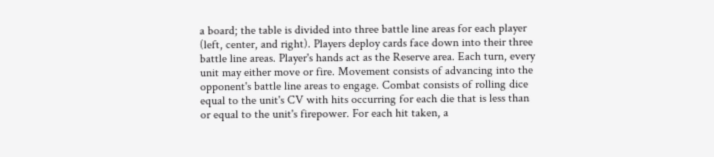a board; the table is divided into three battle line areas for each player (left, center, and right). Players deploy cards face down into their three battle line areas. Player's hands act as the Reserve area. Each turn, every unit may either move or fire. Movement consists of advancing into the opponent's battle line areas to engage. Combat consists of rolling dice equal to the unit's CV with hits occurring for each die that is less than or equal to the unit's firepower. For each hit taken, a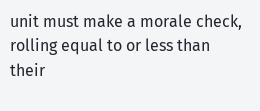unit must make a morale check, rolling equal to or less than their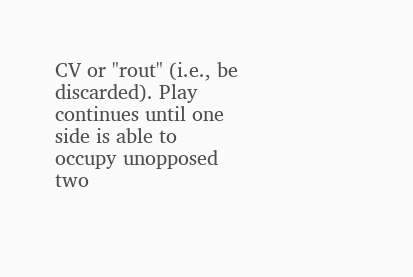CV or "rout" (i.e., be discarded). Play continues until one side is able to occupy unopposed two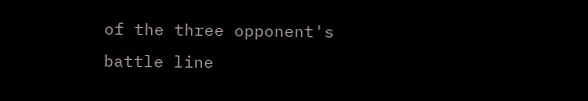of the three opponent's battle line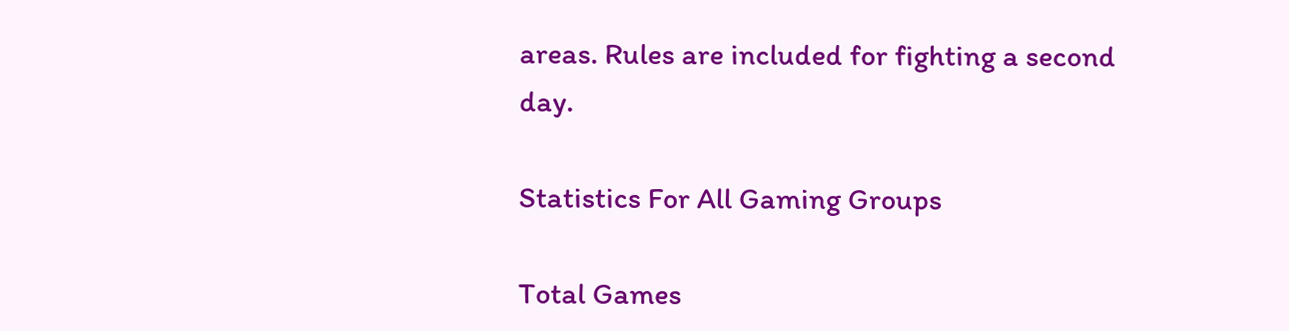areas. Rules are included for fighting a second day.

Statistics For All Gaming Groups

Total Games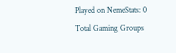Played on NemeStats: 0
Total Gaming Groups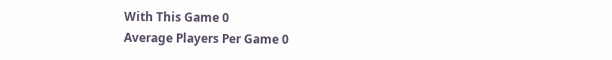With This Game 0
Average Players Per Game 0